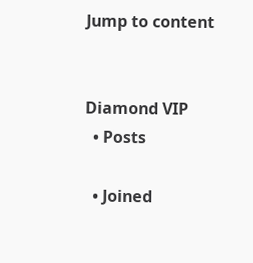Jump to content


Diamond VIP
  • Posts

  • Joined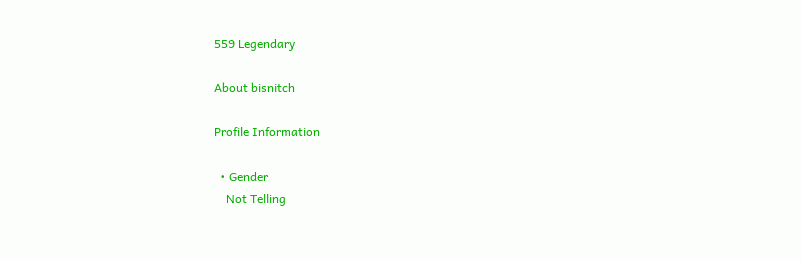559 Legendary

About bisnitch

Profile Information

  • Gender
    Not Telling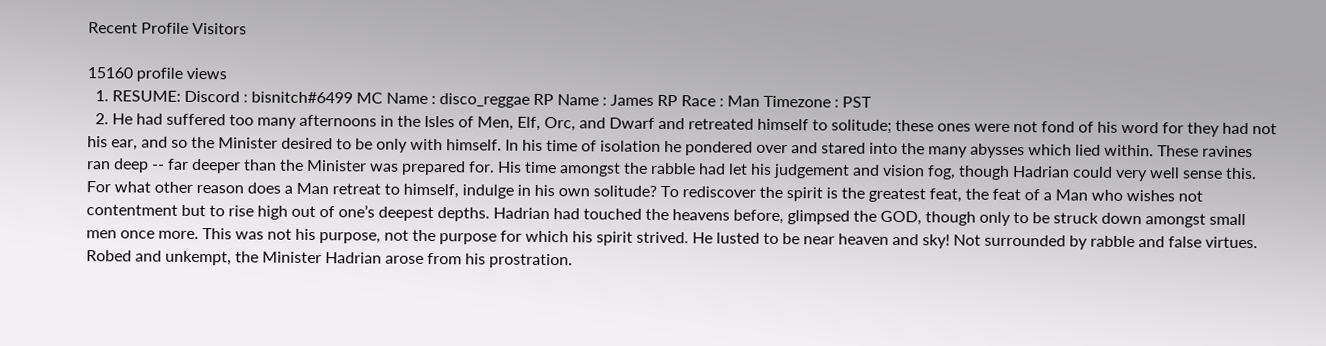Recent Profile Visitors

15160 profile views
  1. RESUME: Discord : bisnitch#6499 MC Name : disco_reggae RP Name : James RP Race : Man Timezone : PST
  2. He had suffered too many afternoons in the Isles of Men, Elf, Orc, and Dwarf and retreated himself to solitude; these ones were not fond of his word for they had not his ear, and so the Minister desired to be only with himself. In his time of isolation he pondered over and stared into the many abysses which lied within. These ravines ran deep -- far deeper than the Minister was prepared for. His time amongst the rabble had let his judgement and vision fog, though Hadrian could very well sense this. For what other reason does a Man retreat to himself, indulge in his own solitude? To rediscover the spirit is the greatest feat, the feat of a Man who wishes not contentment but to rise high out of one’s deepest depths. Hadrian had touched the heavens before, glimpsed the GOD, though only to be struck down amongst small men once more. This was not his purpose, not the purpose for which his spirit strived. He lusted to be near heaven and sky! Not surrounded by rabble and false virtues. Robed and unkempt, the Minister Hadrian arose from his prostration.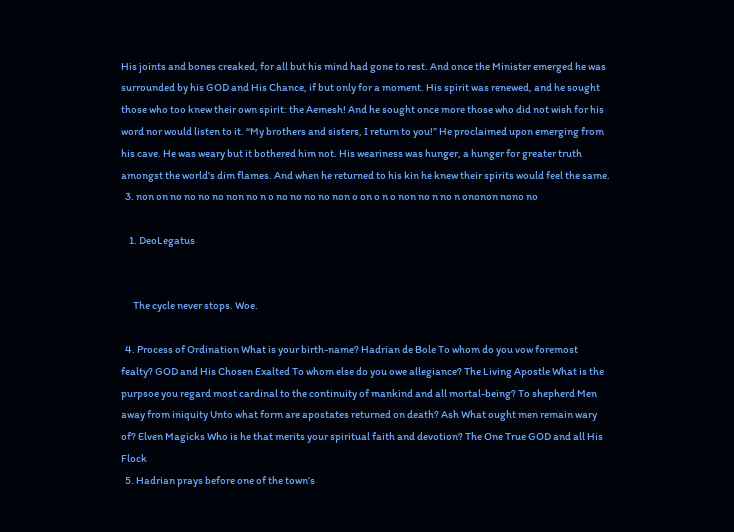His joints and bones creaked, for all but his mind had gone to rest. And once the Minister emerged he was surrounded by his GOD and His Chance, if but only for a moment. His spirit was renewed, and he sought those who too knew their own spirit: the Aemesh! And he sought once more those who did not wish for his word nor would listen to it. “My brothers and sisters, I return to you!” He proclaimed upon emerging from his cave. He was weary but it bothered him not. His weariness was hunger, a hunger for greater truth amongst the world's dim flames. And when he returned to his kin he knew their spirits would feel the same.
  3. non on no no no no non no n o no no no no non o on o n o non no n no n ononon nono no

    1. DeoLegatus


      The cycle never stops. Woe.

  4. Process of Ordination What is your birth-name? Hadrian de Bole To whom do you vow foremost fealty? GOD and His Chosen Exalted To whom else do you owe allegiance? The Living Apostle What is the purpsoe you regard most cardinal to the continuity of mankind and all mortal-being? To shepherd Men away from iniquity Unto what form are apostates returned on death? Ash What ought men remain wary of? Elven Magicks Who is he that merits your spiritual faith and devotion? The One True GOD and all His Flock
  5. Hadrian prays before one of the town’s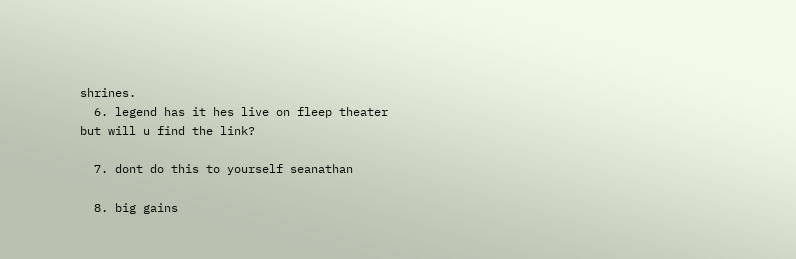shrines.
  6. legend has it hes live on fleep theater but will u find the link?

  7. dont do this to yourself seanathan

  8. big gains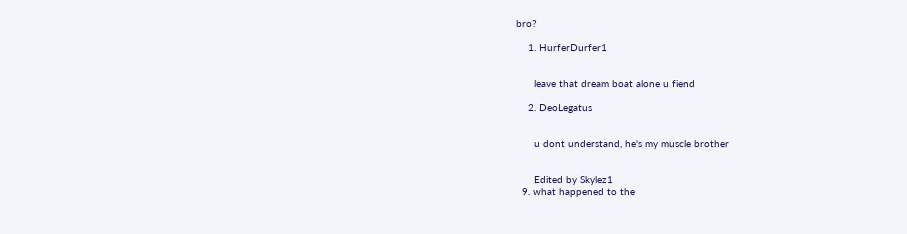bro?

    1. HurferDurfer1


      leave that dream boat alone u fiend

    2. DeoLegatus


      u dont understand, he's my muscle brother


      Edited by Skylez1
  9. what happened to the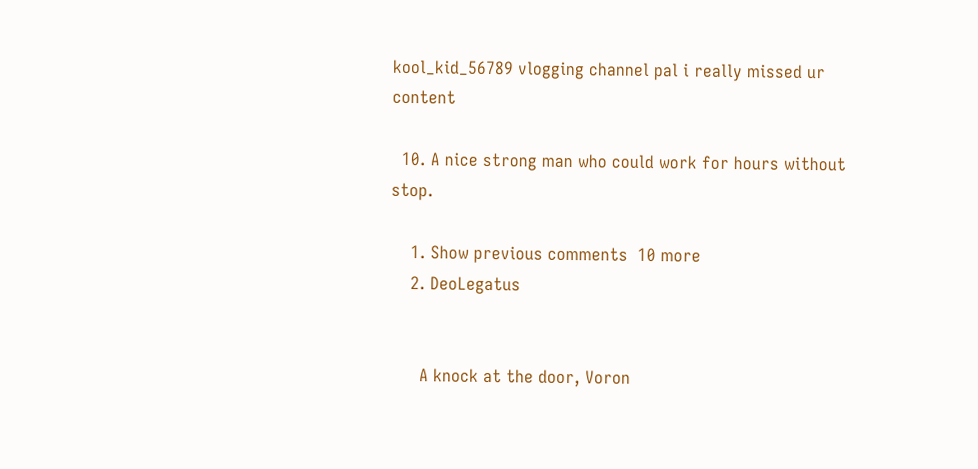kool_kid_56789 vlogging channel pal i really missed ur content

  10. A nice strong man who could work for hours without stop.

    1. Show previous comments  10 more
    2. DeoLegatus


      A knock at the door, Voron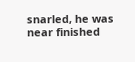snarled, he was near finished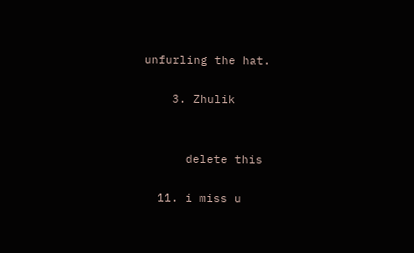unfurling the hat.

    3. Zhulik


      delete this

  11. i miss u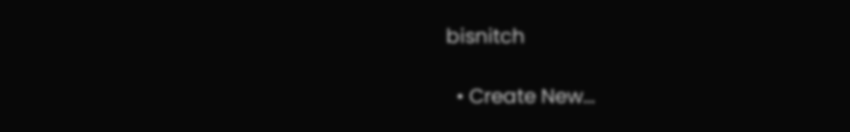bisnitch

  • Create New...